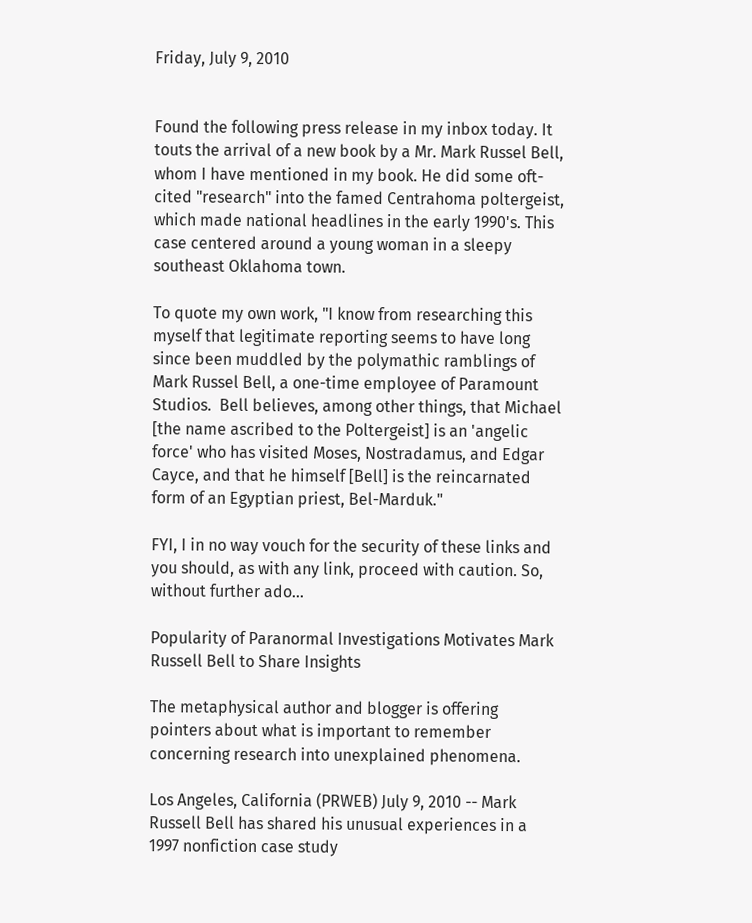Friday, July 9, 2010


Found the following press release in my inbox today. It touts the arrival of a new book by a Mr. Mark Russel Bell, whom I have mentioned in my book. He did some oft-cited "research" into the famed Centrahoma poltergeist, which made national headlines in the early 1990's. This case centered around a young woman in a sleepy southeast Oklahoma town.

To quote my own work, "I know from researching this myself that legitimate reporting seems to have long since been muddled by the polymathic ramblings of Mark Russel Bell, a one-time employee of Paramount Studios.  Bell believes, among other things, that Michael [the name ascribed to the Poltergeist] is an 'angelic force' who has visited Moses, Nostradamus, and Edgar Cayce, and that he himself [Bell] is the reincarnated form of an Egyptian priest, Bel-Marduk."

FYI, I in no way vouch for the security of these links and you should, as with any link, proceed with caution. So, without further ado...

Popularity of Paranormal Investigations Motivates Mark Russell Bell to Share Insights

The metaphysical author and blogger is offering pointers about what is important to remember concerning research into unexplained phenomena.

Los Angeles, California (PRWEB) July 9, 2010 -- Mark Russell Bell has shared his unusual experiences in a 1997 nonfiction case study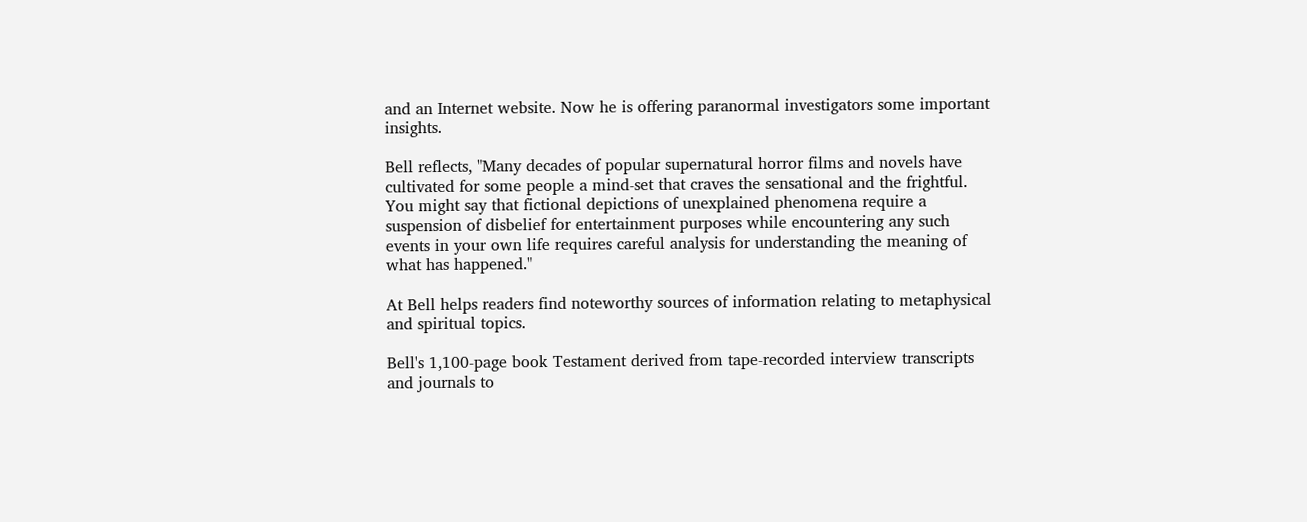and an Internet website. Now he is offering paranormal investigators some important insights.

Bell reflects, "Many decades of popular supernatural horror films and novels have cultivated for some people a mind-set that craves the sensational and the frightful. You might say that fictional depictions of unexplained phenomena require a suspension of disbelief for entertainment purposes while encountering any such events in your own life requires careful analysis for understanding the meaning of what has happened."

At Bell helps readers find noteworthy sources of information relating to metaphysical and spiritual topics.

Bell's 1,100-page book Testament derived from tape-recorded interview transcripts and journals to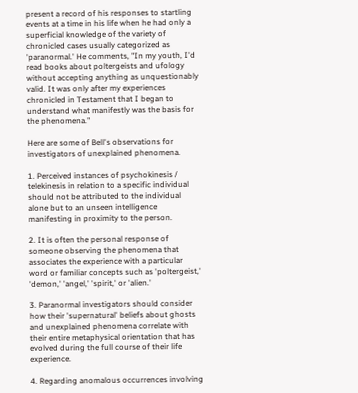present a record of his responses to startling events at a time in his life when he had only a superficial knowledge of the variety of chronicled cases usually categorized as 'paranormal.' He comments, "In my youth, I'd read books about poltergeists and ufology without accepting anything as unquestionably valid. It was only after my experiences chronicled in Testament that I began to understand what manifestly was the basis for the phenomena."

Here are some of Bell's observations for investigators of unexplained phenomena.

1. Perceived instances of psychokinesis / telekinesis in relation to a specific individual should not be attributed to the individual alone but to an unseen intelligence manifesting in proximity to the person.

2. It is often the personal response of someone observing the phenomena that associates the experience with a particular word or familiar concepts such as 'poltergeist,' 'demon,' 'angel,' 'spirit,' or 'alien.'

3. Paranormal investigators should consider how their 'supernatural' beliefs about ghosts and unexplained phenomena correlate with their entire metaphysical orientation that has evolved during the full course of their life experience.

4. Regarding anomalous occurrences involving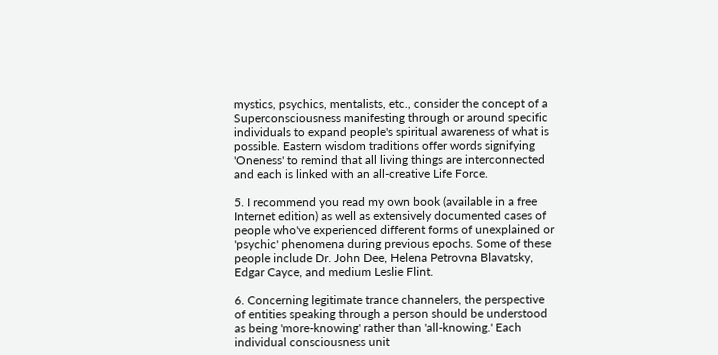mystics, psychics, mentalists, etc., consider the concept of a Superconsciousness manifesting through or around specific individuals to expand people's spiritual awareness of what is possible. Eastern wisdom traditions offer words signifying 'Oneness' to remind that all living things are interconnected and each is linked with an all-creative Life Force.

5. I recommend you read my own book (available in a free Internet edition) as well as extensively documented cases of people who've experienced different forms of unexplained or 'psychic' phenomena during previous epochs. Some of these people include Dr. John Dee, Helena Petrovna Blavatsky, Edgar Cayce, and medium Leslie Flint.

6. Concerning legitimate trance channelers, the perspective of entities speaking through a person should be understood as being 'more-knowing' rather than 'all-knowing.' Each individual consciousness unit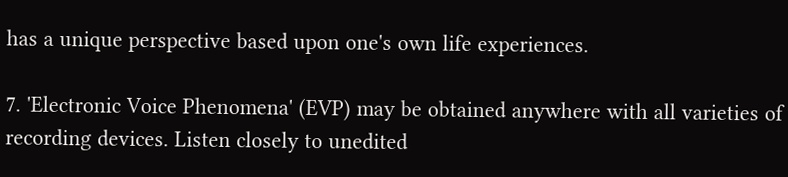has a unique perspective based upon one's own life experiences.

7. 'Electronic Voice Phenomena' (EVP) may be obtained anywhere with all varieties of recording devices. Listen closely to unedited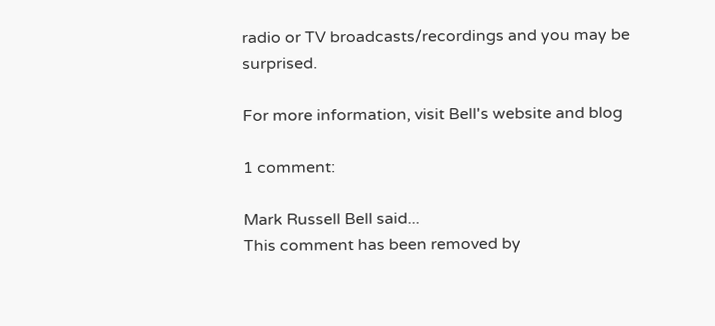radio or TV broadcasts/recordings and you may be surprised.

For more information, visit Bell's website and blog

1 comment:

Mark Russell Bell said...
This comment has been removed by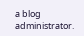a blog administrator.